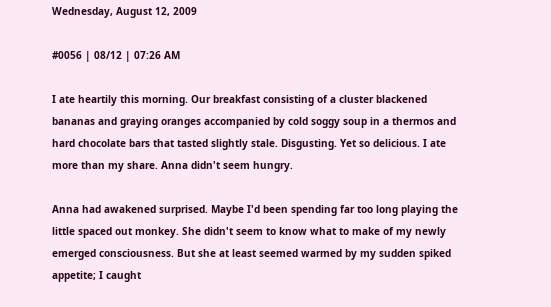Wednesday, August 12, 2009

#0056 | 08/12 | 07:26 AM

I ate heartily this morning. Our breakfast consisting of a cluster blackened bananas and graying oranges accompanied by cold soggy soup in a thermos and hard chocolate bars that tasted slightly stale. Disgusting. Yet so delicious. I ate more than my share. Anna didn't seem hungry.

Anna had awakened surprised. Maybe I'd been spending far too long playing the little spaced out monkey. She didn't seem to know what to make of my newly emerged consciousness. But she at least seemed warmed by my sudden spiked appetite; I caught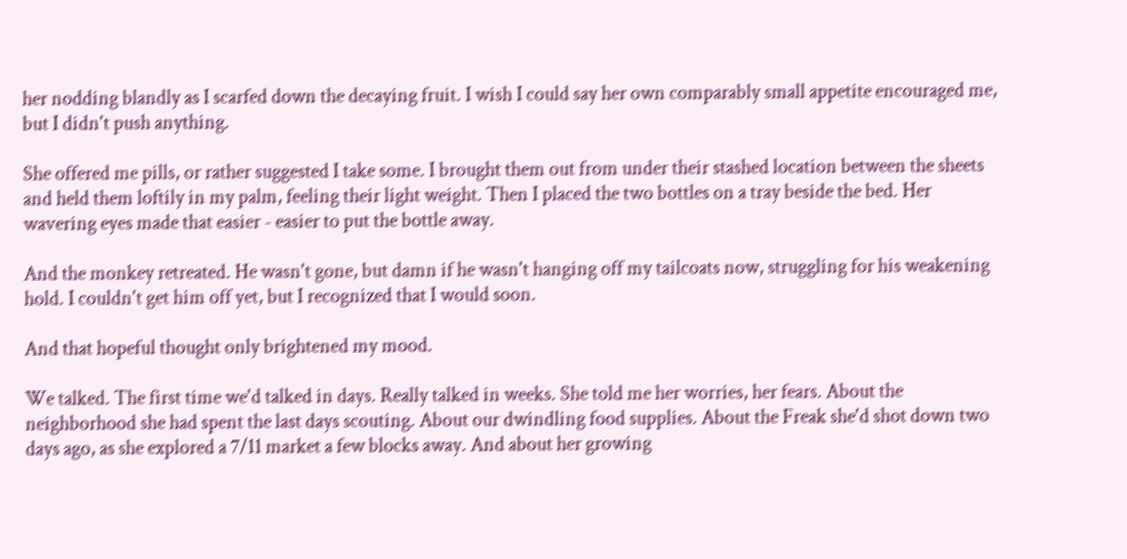her nodding blandly as I scarfed down the decaying fruit. I wish I could say her own comparably small appetite encouraged me, but I didn't push anything.

She offered me pills, or rather suggested I take some. I brought them out from under their stashed location between the sheets and held them loftily in my palm, feeling their light weight. Then I placed the two bottles on a tray beside the bed. Her wavering eyes made that easier - easier to put the bottle away.

And the monkey retreated. He wasn't gone, but damn if he wasn't hanging off my tailcoats now, struggling for his weakening hold. I couldn't get him off yet, but I recognized that I would soon.

And that hopeful thought only brightened my mood.

We talked. The first time we'd talked in days. Really talked in weeks. She told me her worries, her fears. About the neighborhood she had spent the last days scouting. About our dwindling food supplies. About the Freak she'd shot down two days ago, as she explored a 7/11 market a few blocks away. And about her growing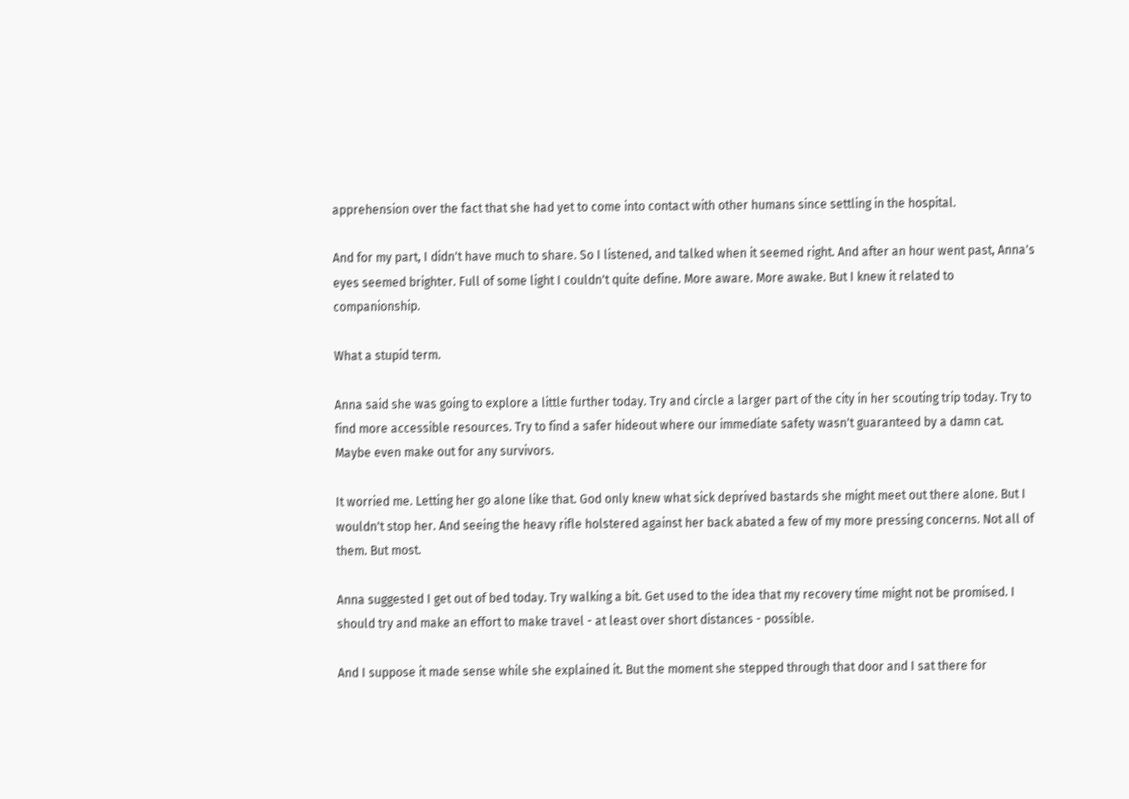apprehension over the fact that she had yet to come into contact with other humans since settling in the hospital.

And for my part, I didn't have much to share. So I listened, and talked when it seemed right. And after an hour went past, Anna's eyes seemed brighter. Full of some light I couldn't quite define. More aware. More awake. But I knew it related to companionship.

What a stupid term.

Anna said she was going to explore a little further today. Try and circle a larger part of the city in her scouting trip today. Try to find more accessible resources. Try to find a safer hideout where our immediate safety wasn't guaranteed by a damn cat. Maybe even make out for any survivors.

It worried me. Letting her go alone like that. God only knew what sick deprived bastards she might meet out there alone. But I wouldn't stop her. And seeing the heavy rifle holstered against her back abated a few of my more pressing concerns. Not all of them. But most.

Anna suggested I get out of bed today. Try walking a bit. Get used to the idea that my recovery time might not be promised. I should try and make an effort to make travel - at least over short distances - possible.

And I suppose it made sense while she explained it. But the moment she stepped through that door and I sat there for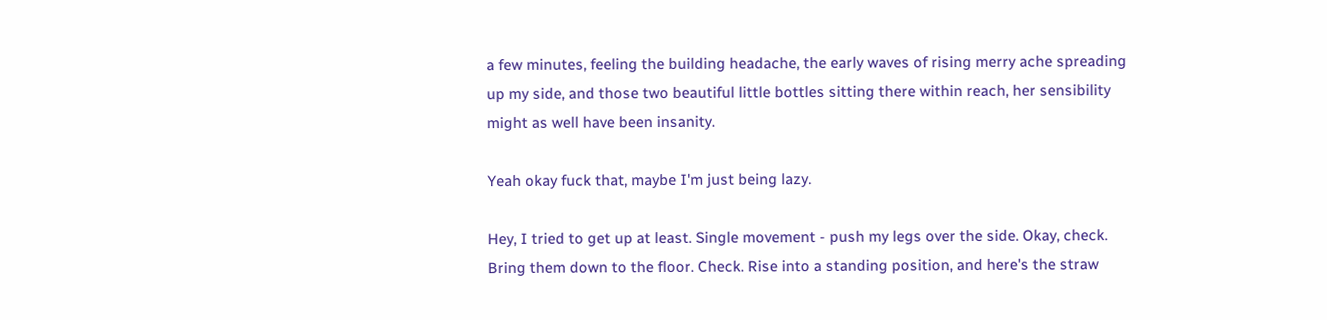a few minutes, feeling the building headache, the early waves of rising merry ache spreading up my side, and those two beautiful little bottles sitting there within reach, her sensibility might as well have been insanity.

Yeah okay fuck that, maybe I'm just being lazy.

Hey, I tried to get up at least. Single movement - push my legs over the side. Okay, check. Bring them down to the floor. Check. Rise into a standing position, and here's the straw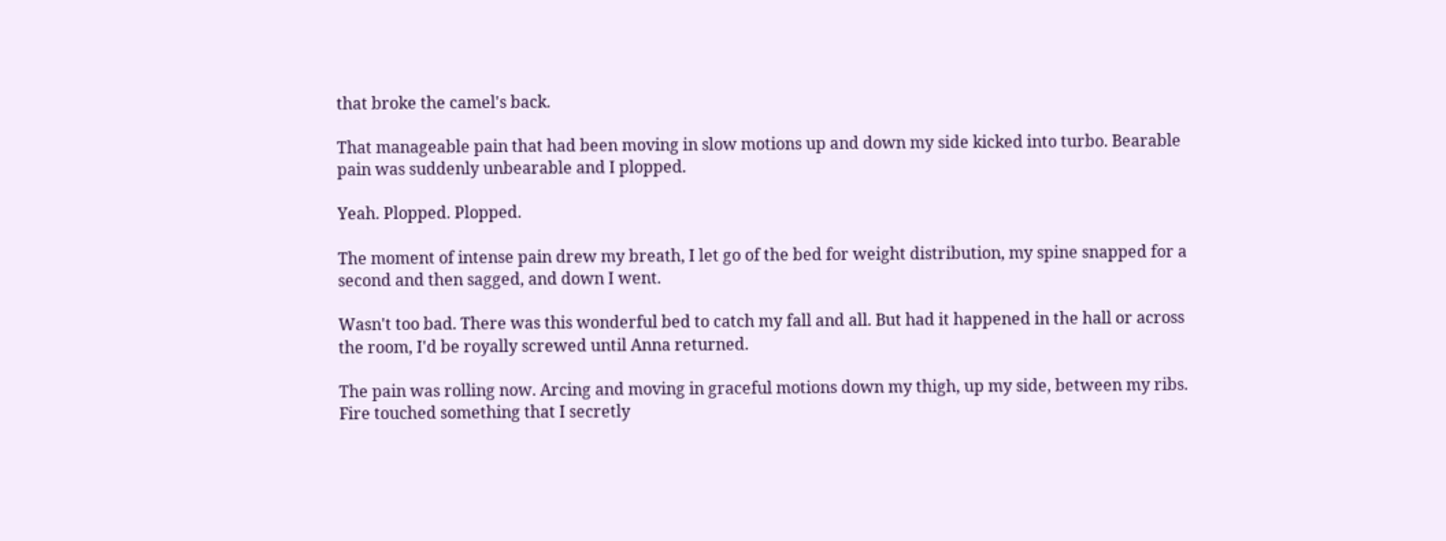that broke the camel's back.

That manageable pain that had been moving in slow motions up and down my side kicked into turbo. Bearable pain was suddenly unbearable and I plopped.

Yeah. Plopped. Plopped.

The moment of intense pain drew my breath, I let go of the bed for weight distribution, my spine snapped for a second and then sagged, and down I went.

Wasn't too bad. There was this wonderful bed to catch my fall and all. But had it happened in the hall or across the room, I'd be royally screwed until Anna returned.

The pain was rolling now. Arcing and moving in graceful motions down my thigh, up my side, between my ribs. Fire touched something that I secretly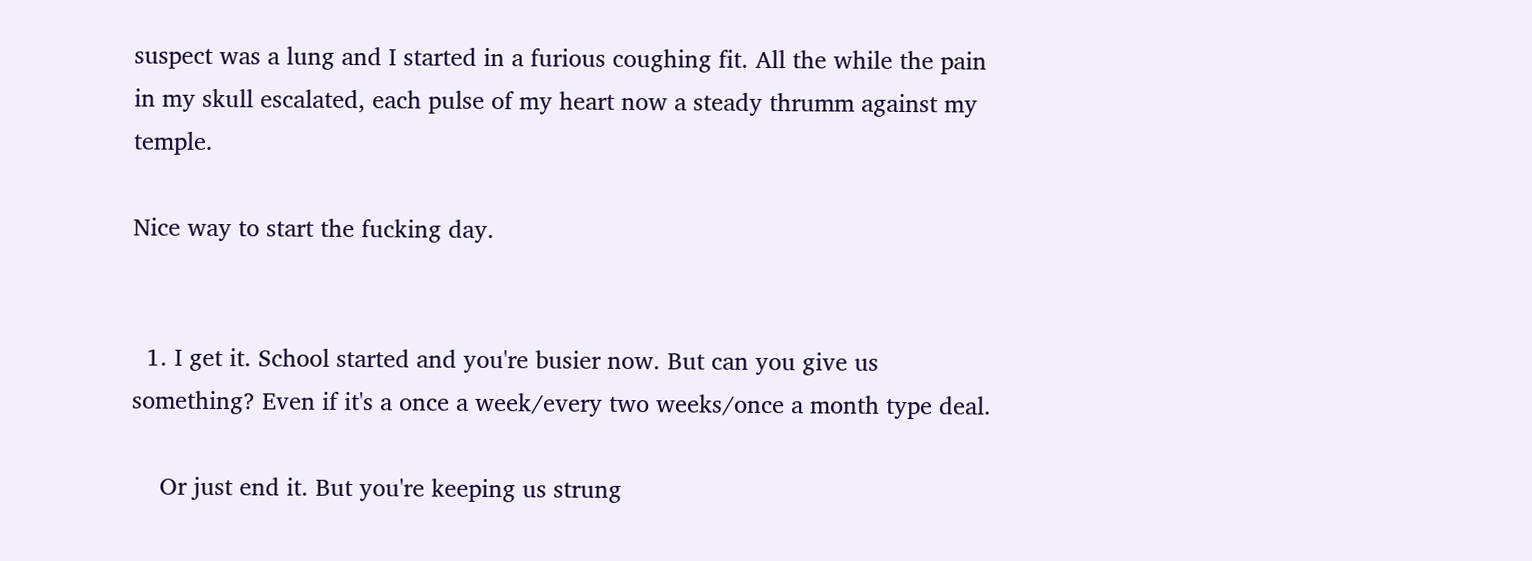suspect was a lung and I started in a furious coughing fit. All the while the pain in my skull escalated, each pulse of my heart now a steady thrumm against my temple.

Nice way to start the fucking day.


  1. I get it. School started and you're busier now. But can you give us something? Even if it's a once a week/every two weeks/once a month type deal.

    Or just end it. But you're keeping us strung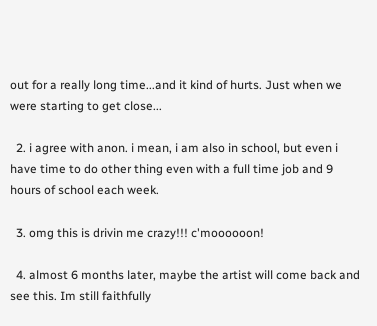out for a really long time...and it kind of hurts. Just when we were starting to get close...

  2. i agree with anon. i mean, i am also in school, but even i have time to do other thing even with a full time job and 9 hours of school each week.

  3. omg this is drivin me crazy!!! c'moooooon!

  4. almost 6 months later, maybe the artist will come back and see this. Im still faithfully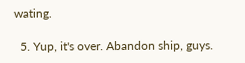wating.

  5. Yup, it's over. Abandon ship, guys.